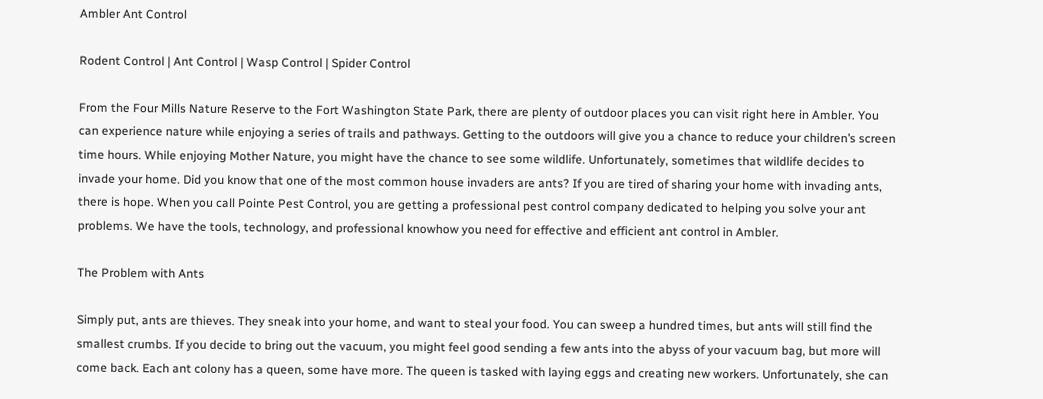Ambler Ant Control

Rodent Control | Ant Control | Wasp Control | Spider Control

From the Four Mills Nature Reserve to the Fort Washington State Park, there are plenty of outdoor places you can visit right here in Ambler. You can experience nature while enjoying a series of trails and pathways. Getting to the outdoors will give you a chance to reduce your children’s screen time hours. While enjoying Mother Nature, you might have the chance to see some wildlife. Unfortunately, sometimes that wildlife decides to invade your home. Did you know that one of the most common house invaders are ants? If you are tired of sharing your home with invading ants, there is hope. When you call Pointe Pest Control, you are getting a professional pest control company dedicated to helping you solve your ant problems. We have the tools, technology, and professional knowhow you need for effective and efficient ant control in Ambler.

The Problem with Ants

Simply put, ants are thieves. They sneak into your home, and want to steal your food. You can sweep a hundred times, but ants will still find the smallest crumbs. If you decide to bring out the vacuum, you might feel good sending a few ants into the abyss of your vacuum bag, but more will come back. Each ant colony has a queen, some have more. The queen is tasked with laying eggs and creating new workers. Unfortunately, she can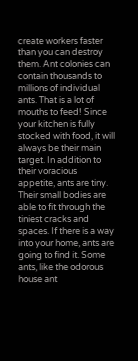create workers faster than you can destroy them. Ant colonies can contain thousands to millions of individual ants. That is a lot of mouths to feed! Since your kitchen is fully stocked with food, it will always be their main target. In addition to their voracious appetite, ants are tiny. Their small bodies are able to fit through the tiniest cracks and spaces. If there is a way into your home, ants are going to find it. Some ants, like the odorous house ant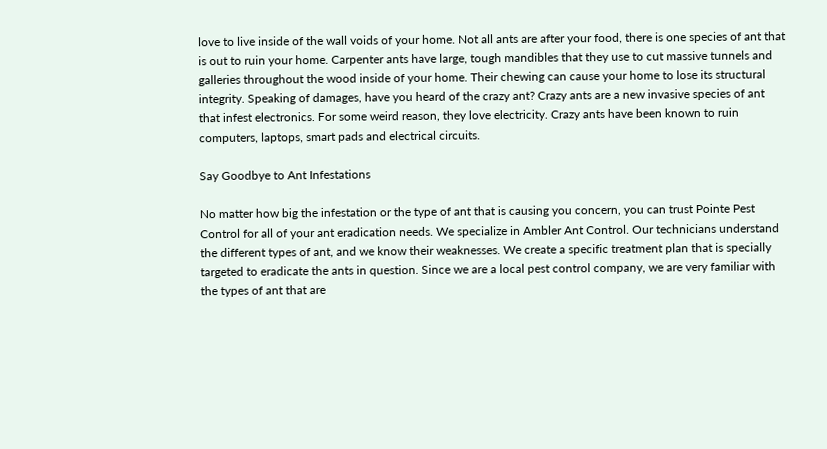love to live inside of the wall voids of your home. Not all ants are after your food, there is one species of ant that is out to ruin your home. Carpenter ants have large, tough mandibles that they use to cut massive tunnels and galleries throughout the wood inside of your home. Their chewing can cause your home to lose its structural integrity. Speaking of damages, have you heard of the crazy ant? Crazy ants are a new invasive species of ant that infest electronics. For some weird reason, they love electricity. Crazy ants have been known to ruin computers, laptops, smart pads and electrical circuits.

Say Goodbye to Ant Infestations

No matter how big the infestation or the type of ant that is causing you concern, you can trust Pointe Pest Control for all of your ant eradication needs. We specialize in Ambler Ant Control. Our technicians understand the different types of ant, and we know their weaknesses. We create a specific treatment plan that is specially targeted to eradicate the ants in question. Since we are a local pest control company, we are very familiar with the types of ant that are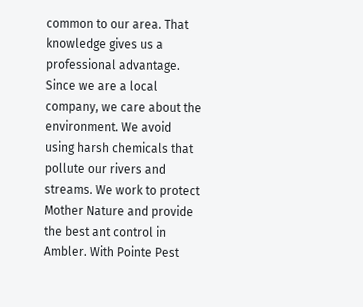common to our area. That knowledge gives us a professional advantage. Since we are a local company, we care about the environment. We avoid using harsh chemicals that pollute our rivers and streams. We work to protect Mother Nature and provide the best ant control in Ambler. With Pointe Pest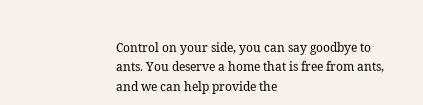Control on your side, you can say goodbye to ants. You deserve a home that is free from ants, and we can help provide the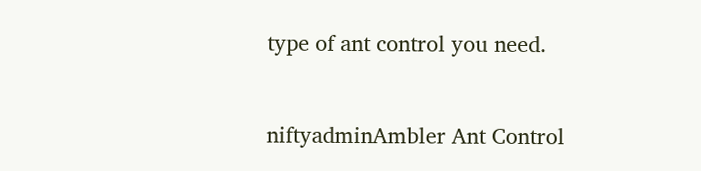type of ant control you need.


niftyadminAmbler Ant Control